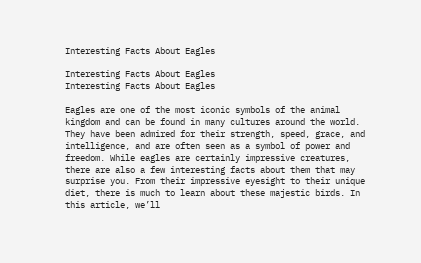Interesting Facts About Eagles

Interesting Facts About Eagles
Interesting Facts About Eagles

Eagles are one of the most iconic symbols of the animal kingdom and can be found in many cultures around the world. They have been admired for their strength, speed, grace, and intelligence, and are often seen as a symbol of power and freedom. While eagles are certainly impressive creatures, there are also a few interesting facts about them that may surprise you. From their impressive eyesight to their unique diet, there is much to learn about these majestic birds. In this article, we’ll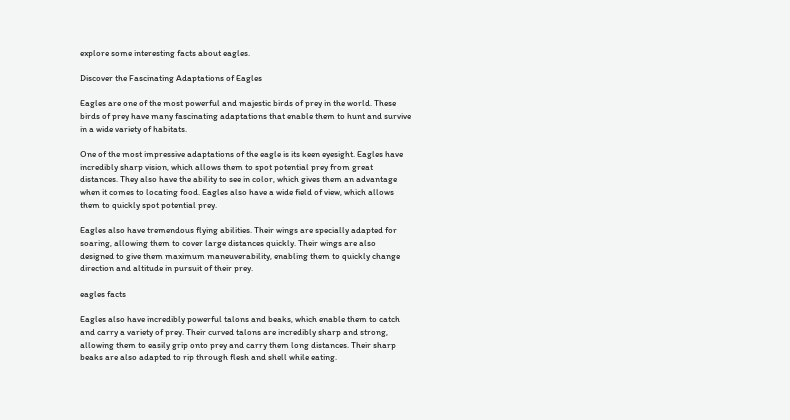explore some interesting facts about eagles.

Discover the Fascinating Adaptations of Eagles

Eagles are one of the most powerful and majestic birds of prey in the world. These birds of prey have many fascinating adaptations that enable them to hunt and survive in a wide variety of habitats.

One of the most impressive adaptations of the eagle is its keen eyesight. Eagles have incredibly sharp vision, which allows them to spot potential prey from great distances. They also have the ability to see in color, which gives them an advantage when it comes to locating food. Eagles also have a wide field of view, which allows them to quickly spot potential prey.

Eagles also have tremendous flying abilities. Their wings are specially adapted for soaring, allowing them to cover large distances quickly. Their wings are also designed to give them maximum maneuverability, enabling them to quickly change direction and altitude in pursuit of their prey.

eagles facts

Eagles also have incredibly powerful talons and beaks, which enable them to catch and carry a variety of prey. Their curved talons are incredibly sharp and strong, allowing them to easily grip onto prey and carry them long distances. Their sharp beaks are also adapted to rip through flesh and shell while eating.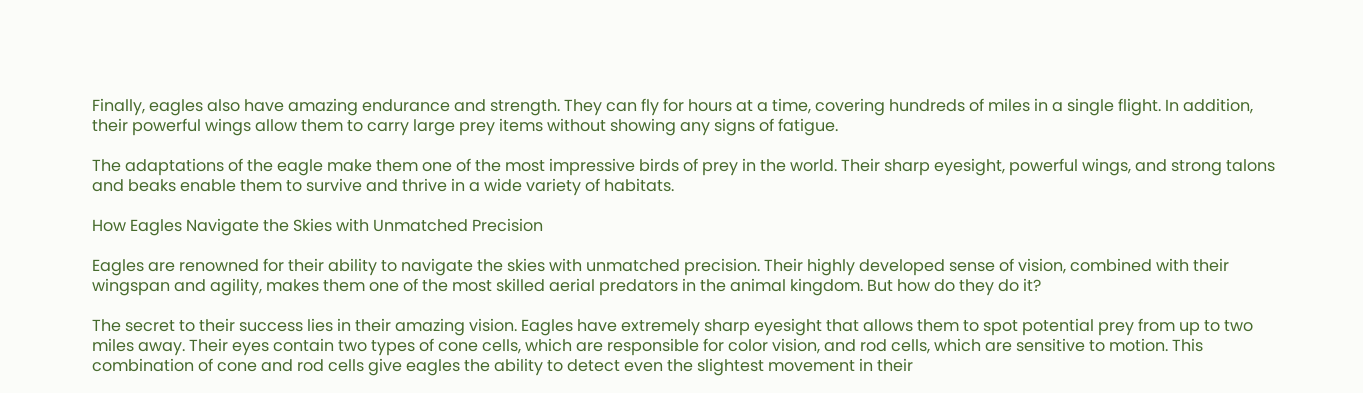Finally, eagles also have amazing endurance and strength. They can fly for hours at a time, covering hundreds of miles in a single flight. In addition, their powerful wings allow them to carry large prey items without showing any signs of fatigue.

The adaptations of the eagle make them one of the most impressive birds of prey in the world. Their sharp eyesight, powerful wings, and strong talons and beaks enable them to survive and thrive in a wide variety of habitats.

How Eagles Navigate the Skies with Unmatched Precision

Eagles are renowned for their ability to navigate the skies with unmatched precision. Their highly developed sense of vision, combined with their wingspan and agility, makes them one of the most skilled aerial predators in the animal kingdom. But how do they do it?

The secret to their success lies in their amazing vision. Eagles have extremely sharp eyesight that allows them to spot potential prey from up to two miles away. Their eyes contain two types of cone cells, which are responsible for color vision, and rod cells, which are sensitive to motion. This combination of cone and rod cells give eagles the ability to detect even the slightest movement in their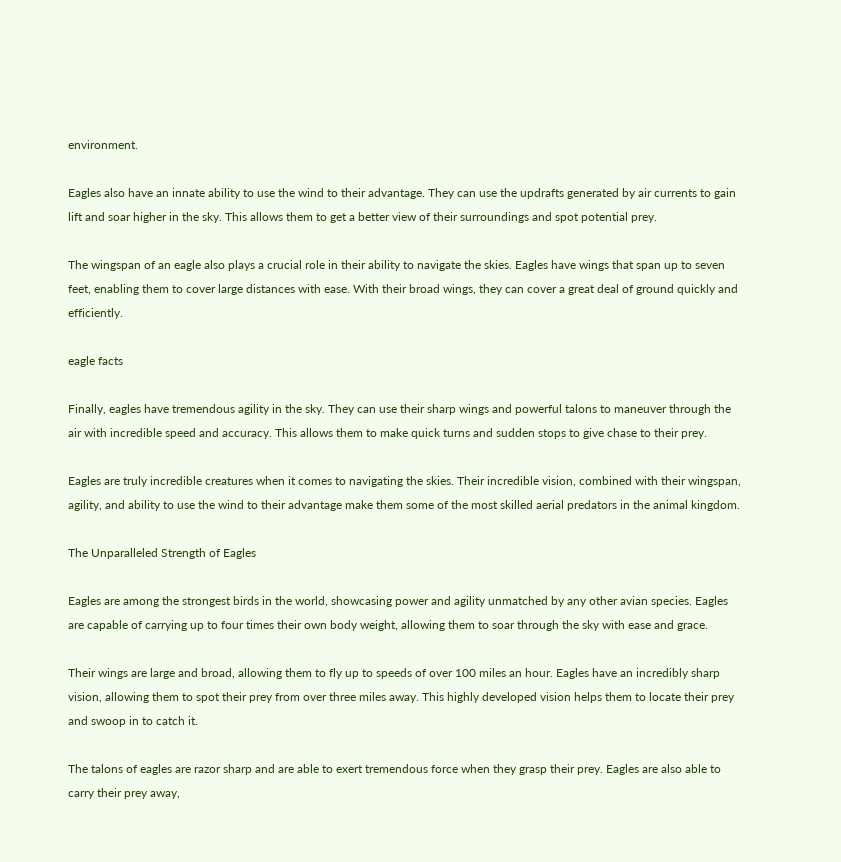environment.

Eagles also have an innate ability to use the wind to their advantage. They can use the updrafts generated by air currents to gain lift and soar higher in the sky. This allows them to get a better view of their surroundings and spot potential prey.

The wingspan of an eagle also plays a crucial role in their ability to navigate the skies. Eagles have wings that span up to seven feet, enabling them to cover large distances with ease. With their broad wings, they can cover a great deal of ground quickly and efficiently.

eagle facts

Finally, eagles have tremendous agility in the sky. They can use their sharp wings and powerful talons to maneuver through the air with incredible speed and accuracy. This allows them to make quick turns and sudden stops to give chase to their prey.

Eagles are truly incredible creatures when it comes to navigating the skies. Their incredible vision, combined with their wingspan, agility, and ability to use the wind to their advantage make them some of the most skilled aerial predators in the animal kingdom.

The Unparalleled Strength of Eagles

Eagles are among the strongest birds in the world, showcasing power and agility unmatched by any other avian species. Eagles are capable of carrying up to four times their own body weight, allowing them to soar through the sky with ease and grace.

Their wings are large and broad, allowing them to fly up to speeds of over 100 miles an hour. Eagles have an incredibly sharp vision, allowing them to spot their prey from over three miles away. This highly developed vision helps them to locate their prey and swoop in to catch it.

The talons of eagles are razor sharp and are able to exert tremendous force when they grasp their prey. Eagles are also able to carry their prey away,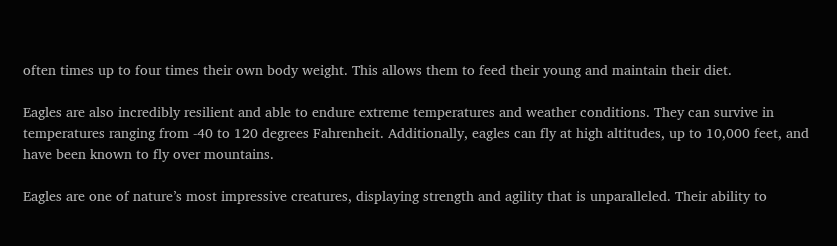often times up to four times their own body weight. This allows them to feed their young and maintain their diet.

Eagles are also incredibly resilient and able to endure extreme temperatures and weather conditions. They can survive in temperatures ranging from -40 to 120 degrees Fahrenheit. Additionally, eagles can fly at high altitudes, up to 10,000 feet, and have been known to fly over mountains.

Eagles are one of nature’s most impressive creatures, displaying strength and agility that is unparalleled. Their ability to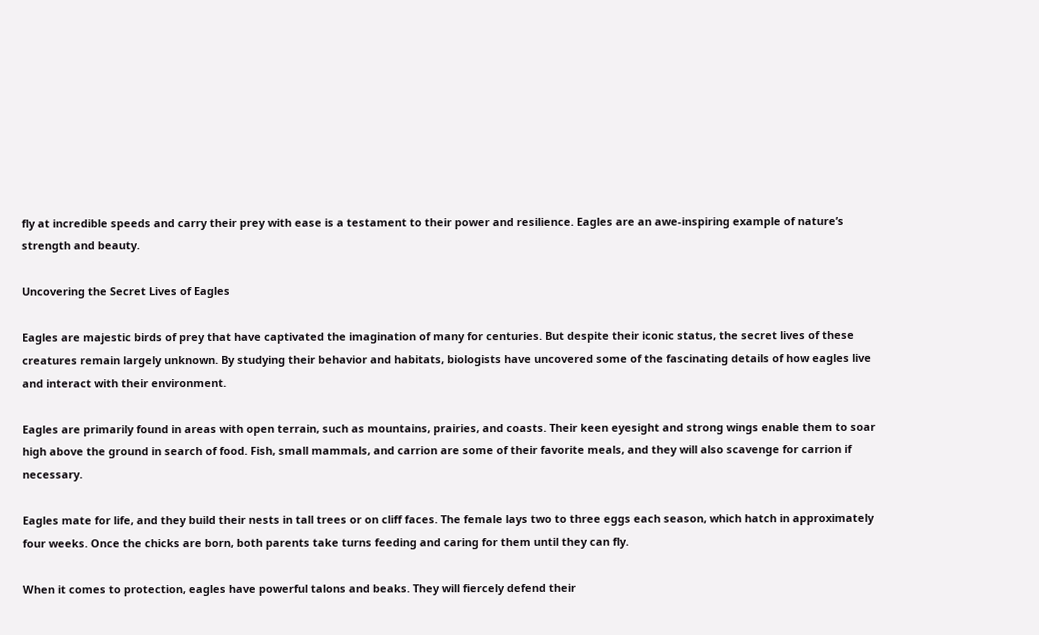fly at incredible speeds and carry their prey with ease is a testament to their power and resilience. Eagles are an awe-inspiring example of nature’s strength and beauty.

Uncovering the Secret Lives of Eagles

Eagles are majestic birds of prey that have captivated the imagination of many for centuries. But despite their iconic status, the secret lives of these creatures remain largely unknown. By studying their behavior and habitats, biologists have uncovered some of the fascinating details of how eagles live and interact with their environment.

Eagles are primarily found in areas with open terrain, such as mountains, prairies, and coasts. Their keen eyesight and strong wings enable them to soar high above the ground in search of food. Fish, small mammals, and carrion are some of their favorite meals, and they will also scavenge for carrion if necessary.

Eagles mate for life, and they build their nests in tall trees or on cliff faces. The female lays two to three eggs each season, which hatch in approximately four weeks. Once the chicks are born, both parents take turns feeding and caring for them until they can fly.

When it comes to protection, eagles have powerful talons and beaks. They will fiercely defend their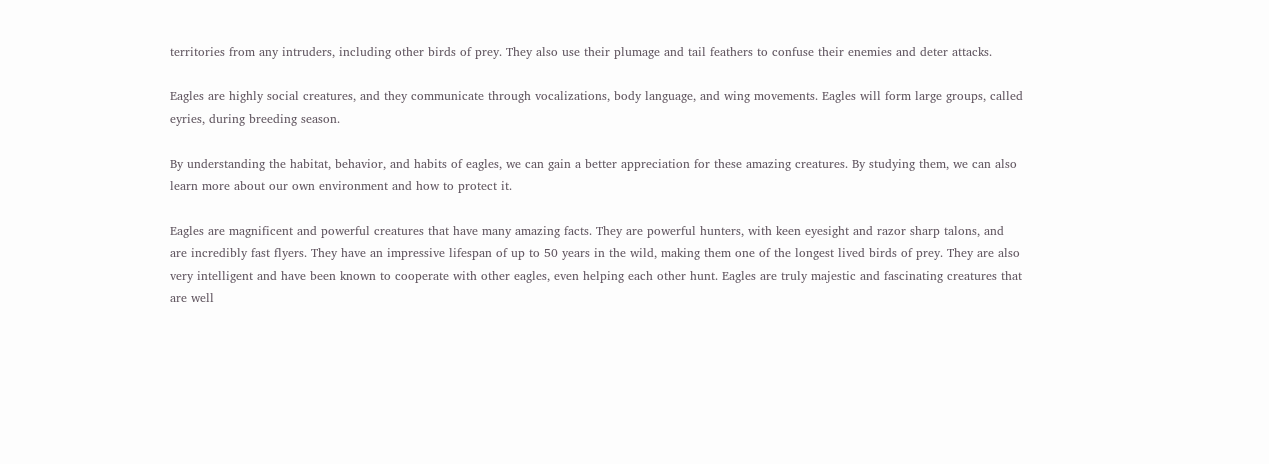territories from any intruders, including other birds of prey. They also use their plumage and tail feathers to confuse their enemies and deter attacks.

Eagles are highly social creatures, and they communicate through vocalizations, body language, and wing movements. Eagles will form large groups, called eyries, during breeding season.

By understanding the habitat, behavior, and habits of eagles, we can gain a better appreciation for these amazing creatures. By studying them, we can also learn more about our own environment and how to protect it.

Eagles are magnificent and powerful creatures that have many amazing facts. They are powerful hunters, with keen eyesight and razor sharp talons, and are incredibly fast flyers. They have an impressive lifespan of up to 50 years in the wild, making them one of the longest lived birds of prey. They are also very intelligent and have been known to cooperate with other eagles, even helping each other hunt. Eagles are truly majestic and fascinating creatures that are well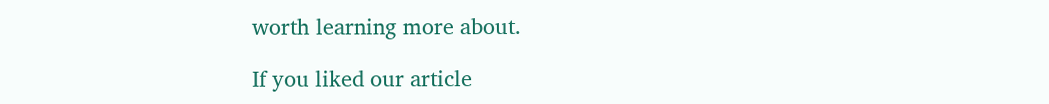worth learning more about.

If you liked our article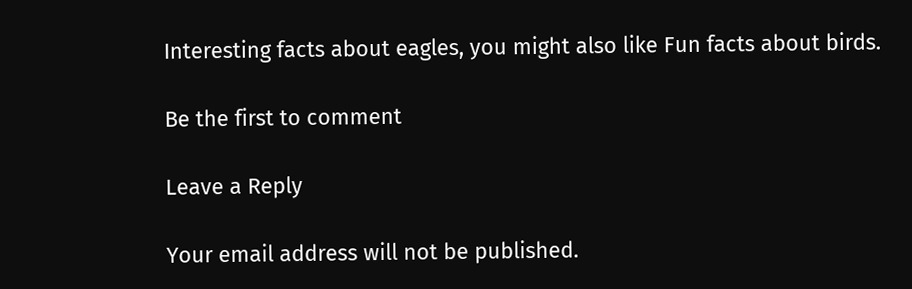Interesting facts about eagles, you might also like Fun facts about birds.

Be the first to comment

Leave a Reply

Your email address will not be published.